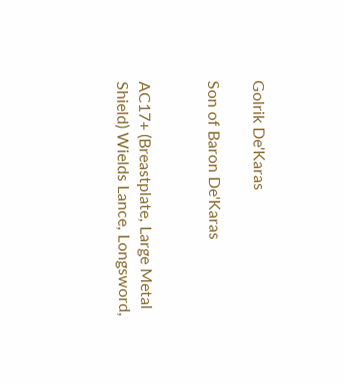Golrik De'Karas

Son of Baron De'Karas


AC17+ (Breastplate, Large Metal Shield) Wields Lance, Longsword,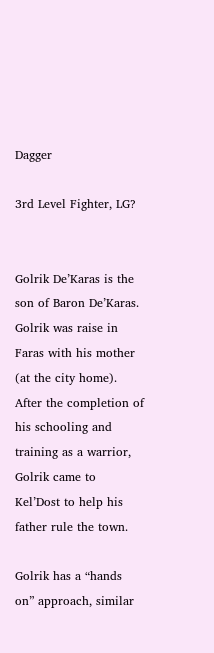Dagger

3rd Level Fighter, LG?


Golrik De’Karas is the son of Baron De’Karas. Golrik was raise in Faras with his mother (at the city home). After the completion of his schooling and training as a warrior, Golrik came to Kel’Dost to help his father rule the town.

Golrik has a “hands on” approach, similar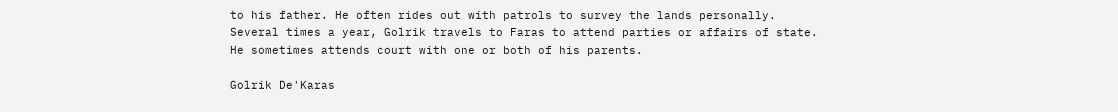to his father. He often rides out with patrols to survey the lands personally. Several times a year, Golrik travels to Faras to attend parties or affairs of state. He sometimes attends court with one or both of his parents.

Golrik De'Karas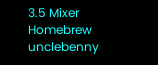3.5 Mixer Homebrew unclebenny